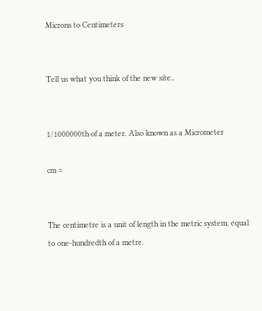Microns to Centimeters


Tell us what you think of the new site..


1/1000000th of a meter. Also known as a Micrometer

cm =


The centimetre is a unit of length in the metric system, equal to one-hundredth of a metre.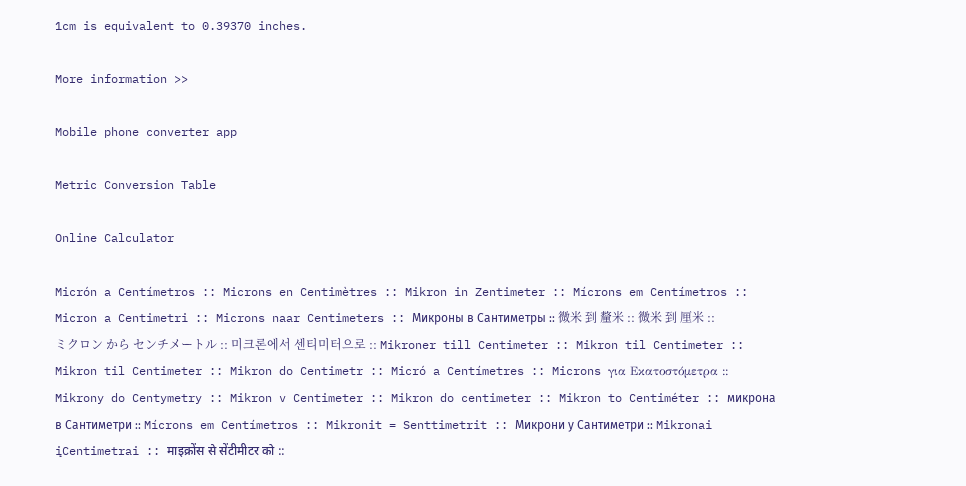1cm is equivalent to 0.39370 inches.

More information >>

Mobile phone converter app

Metric Conversion Table

Online Calculator

Micrón a Centímetros :: Microns en Centimètres :: Mikron in Zentimeter :: Mícrons em Centímetros :: Micron a Centimetri :: Microns naar Centimeters :: Микроны в Сантиметры :: 微米 到 釐米 :: 微米 到 厘米 :: ミクロン から センチメートル :: 미크론에서 센티미터으로 :: Mikroner till Centimeter :: Mikron til Centimeter :: Mikron til Centimeter :: Mikron do Centimetr :: Micró a Centímetres :: Microns για Εκατοστόμετρα :: Mikrony do Centymetry :: Mikron v Centimeter :: Mikron do centimeter :: Mikron to Centiméter :: микрона в Сантиметри :: Mícrons em Centímetros :: Mikronit = Senttimetrit :: Микрони у Сантиметри :: Mikronai įCentimetrai :: माइक्रोंस से सेंटीमीटर को ::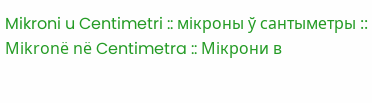Mikroni u Centimetri :: мікроны ў сантыметры :: Mikronë në Centimetra :: Мікрони в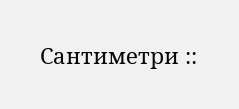Сантиметри ::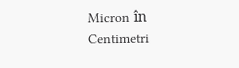Micron în Centimetri